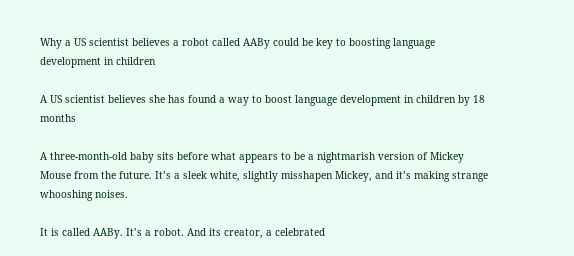Why a US scientist believes a robot called AABy could be key to boosting language development in children

A US scientist believes she has found a way to boost language development in children by 18 months

A three-month-old baby sits before what appears to be a nightmarish version of Mickey Mouse from the future. It’s a sleek white, slightly misshapen Mickey, and it’s making strange whooshing noises.

It is called AABy. It’s a robot. And its creator, a celebrated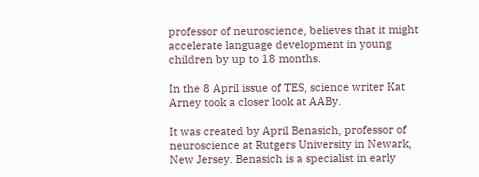professor of neuroscience, believes that it might accelerate language development in young children by up to 18 months.

In the 8 April issue of TES, science writer Kat Arney took a closer look at AABy.

It was created by April Benasich, professor of neuroscience at Rutgers University in Newark, New Jersey. Benasich is a specialist in early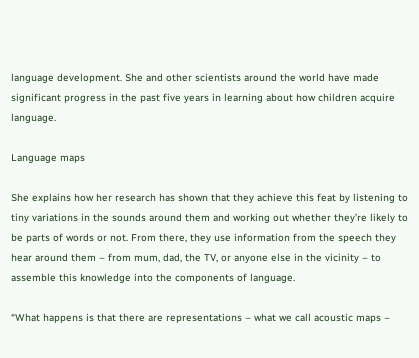language development. She and other scientists around the world have made significant progress in the past five years in learning about how children acquire language.

Language maps

She explains how her research has shown that they achieve this feat by listening to tiny variations in the sounds around them and working out whether they’re likely to be parts of words or not. From there, they use information from the speech they hear around them – from mum, dad, the TV, or anyone else in the vicinity – to assemble this knowledge into the components of language.

“What happens is that there are representations – what we call acoustic maps –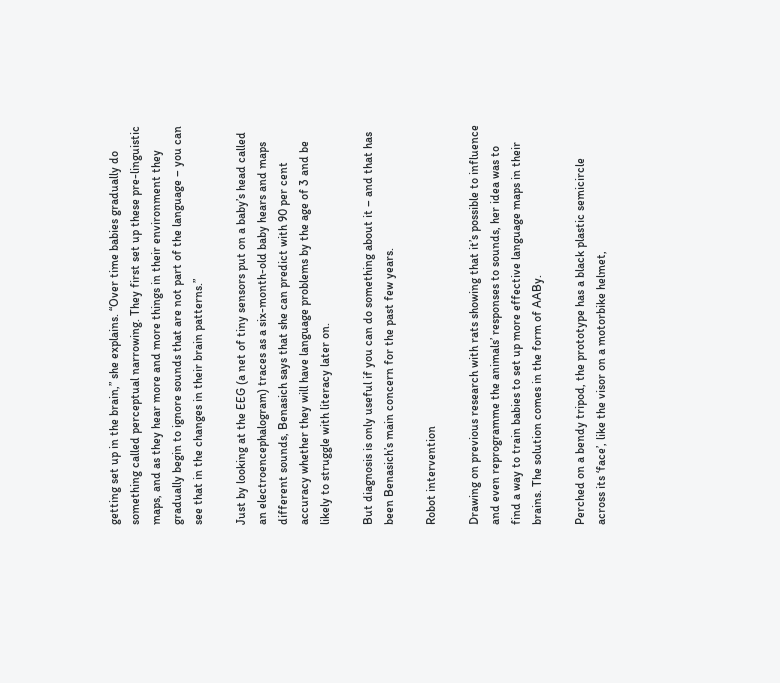getting set up in the brain,” she explains. “Over time babies gradually do something called perceptual narrowing. They first set up these pre-linguistic maps, and as they hear more and more things in their environment they gradually begin to ignore sounds that are not part of the language – you can see that in the changes in their brain patterns.”

Just by looking at the EEG (a net of tiny sensors put on a baby’s head called an electroencephalogram) traces as a six-month-old baby hears and maps different sounds, Benasich says that she can predict with 90 per cent accuracy whether they will have language problems by the age of 3 and be likely to struggle with literacy later on.

But diagnosis is only useful if you can do something about it – and that has been Benasich’s main concern for the past few years.

Robot intervention

Drawing on previous research with rats showing that it’s possible to influence and even reprogramme the animals’ responses to sounds, her idea was to find a way to train babies to set up more effective language maps in their brains. The solution comes in the form of AABy.

Perched on a bendy tripod, the prototype has a black plastic semicircle across its ‘face’, like the visor on a motorbike helmet,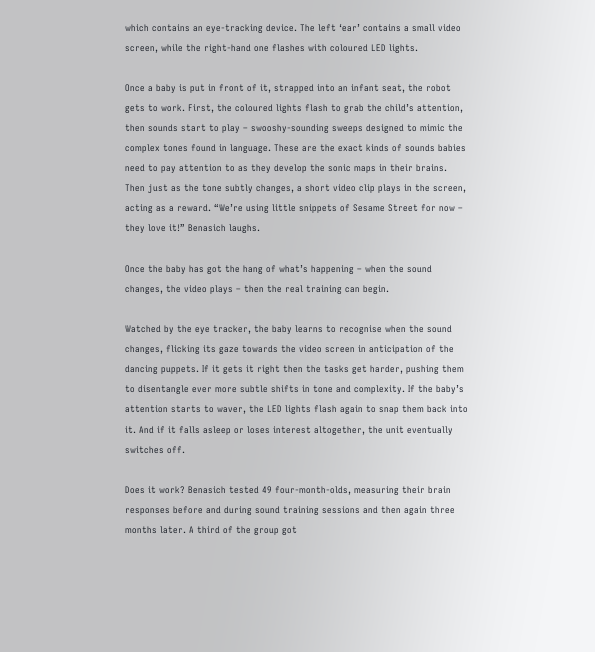which contains an eye-tracking device. The left ‘ear’ contains a small video screen, while the right-hand one flashes with coloured LED lights.

Once a baby is put in front of it, strapped into an infant seat, the robot gets to work. First, the coloured lights flash to grab the child’s attention, then sounds start to play – swooshy-sounding sweeps designed to mimic the complex tones found in language. These are the exact kinds of sounds babies need to pay attention to as they develop the sonic maps in their brains. Then just as the tone subtly changes, a short video clip plays in the screen, acting as a reward. “We’re using little snippets of Sesame Street for now – they love it!” Benasich laughs.

Once the baby has got the hang of what’s happening – when the sound changes, the video plays – then the real training can begin.

Watched by the eye tracker, the baby learns to recognise when the sound changes, flicking its gaze towards the video screen in anticipation of the dancing puppets. If it gets it right then the tasks get harder, pushing them to disentangle ever more subtle shifts in tone and complexity. If the baby’s attention starts to waver, the LED lights flash again to snap them back into it. And if it falls asleep or loses interest altogether, the unit eventually switches off.

Does it work? Benasich tested 49 four-month-olds, measuring their brain responses before and during sound training sessions and then again three months later. A third of the group got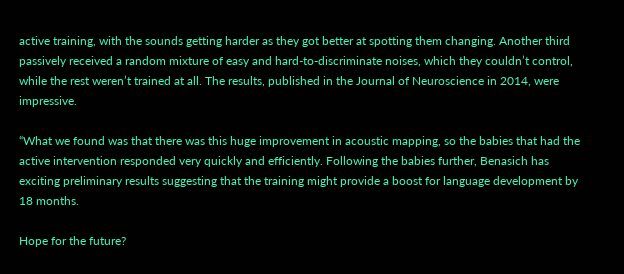active training, with the sounds getting harder as they got better at spotting them changing. Another third passively received a random mixture of easy and hard-to-discriminate noises, which they couldn’t control, while the rest weren’t trained at all. The results, published in the Journal of Neuroscience in 2014, were impressive.

“What we found was that there was this huge improvement in acoustic mapping, so the babies that had the active intervention responded very quickly and efficiently. Following the babies further, Benasich has exciting preliminary results suggesting that the training might provide a boost for language development by 18 months.

Hope for the future?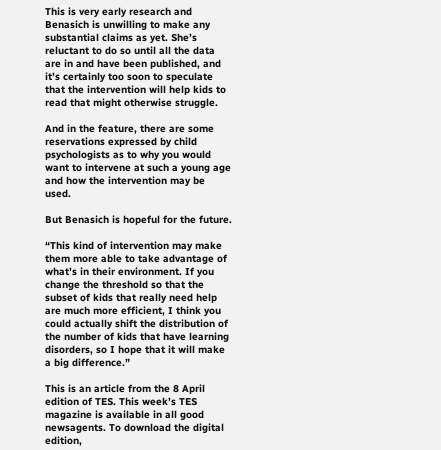This is very early research and Benasich is unwilling to make any substantial claims as yet. She’s reluctant to do so until all the data are in and have been published, and it’s certainly too soon to speculate that the intervention will help kids to read that might otherwise struggle.

And in the feature, there are some reservations expressed by child psychologists as to why you would want to intervene at such a young age and how the intervention may be used.

But Benasich is hopeful for the future.

“This kind of intervention may make them more able to take advantage of what’s in their environment. If you change the threshold so that the subset of kids that really need help are much more efficient, I think you could actually shift the distribution of the number of kids that have learning disorders, so I hope that it will make a big difference.”

This is an article from the 8 April edition of TES. This week’s TES magazine is available in all good newsagents. To download the digital edition,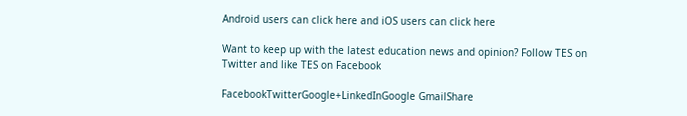Android users can click here and iOS users can click here

Want to keep up with the latest education news and opinion? Follow TES on Twitter and like TES on Facebook

FacebookTwitterGoogle+LinkedInGoogle GmailShare